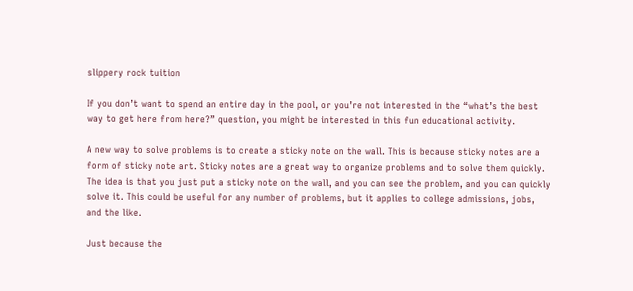slippery rock tuition

If you don’t want to spend an entire day in the pool, or you’re not interested in the “what’s the best way to get here from here?” question, you might be interested in this fun educational activity.

A new way to solve problems is to create a sticky note on the wall. This is because sticky notes are a form of sticky note art. Sticky notes are a great way to organize problems and to solve them quickly. The idea is that you just put a sticky note on the wall, and you can see the problem, and you can quickly solve it. This could be useful for any number of problems, but it applies to college admissions, jobs, and the like.

Just because the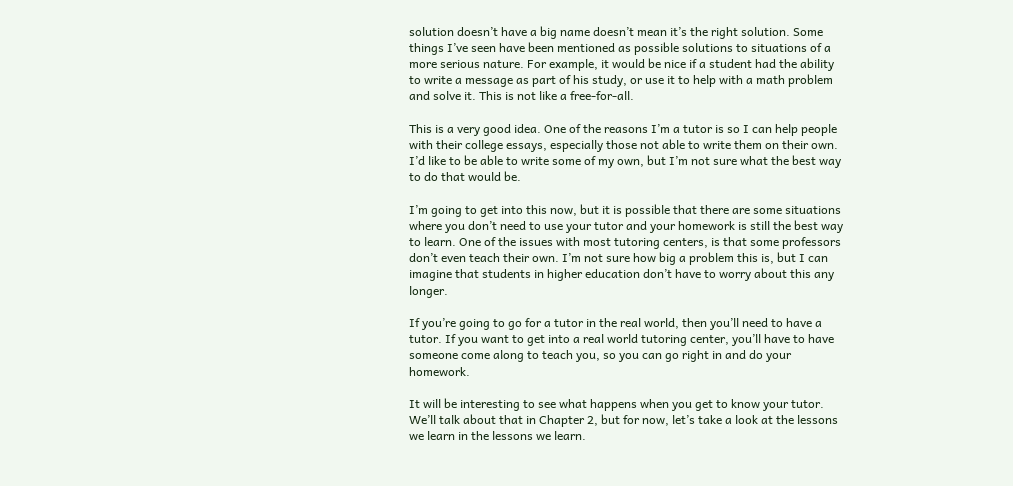solution doesn’t have a big name doesn’t mean it’s the right solution. Some things I’ve seen have been mentioned as possible solutions to situations of a more serious nature. For example, it would be nice if a student had the ability to write a message as part of his study, or use it to help with a math problem and solve it. This is not like a free-for-all.

This is a very good idea. One of the reasons I’m a tutor is so I can help people with their college essays, especially those not able to write them on their own. I’d like to be able to write some of my own, but I’m not sure what the best way to do that would be.

I’m going to get into this now, but it is possible that there are some situations where you don’t need to use your tutor and your homework is still the best way to learn. One of the issues with most tutoring centers, is that some professors don’t even teach their own. I’m not sure how big a problem this is, but I can imagine that students in higher education don’t have to worry about this any longer.

If you’re going to go for a tutor in the real world, then you’ll need to have a tutor. If you want to get into a real world tutoring center, you’ll have to have someone come along to teach you, so you can go right in and do your homework.

It will be interesting to see what happens when you get to know your tutor. We’ll talk about that in Chapter 2, but for now, let’s take a look at the lessons we learn in the lessons we learn.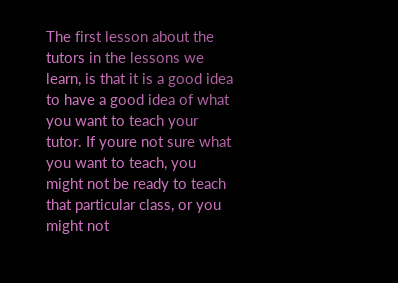The first lesson about the tutors in the lessons we learn, is that it is a good idea to have a good idea of what you want to teach your tutor. If youre not sure what you want to teach, you might not be ready to teach that particular class, or you might not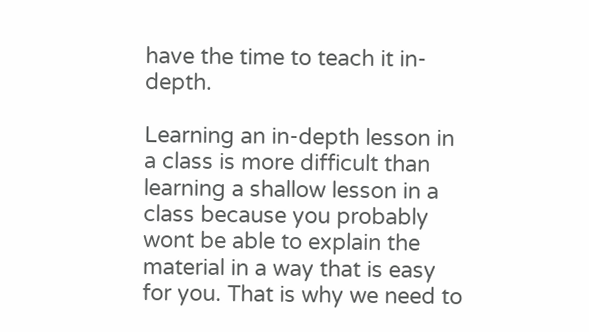have the time to teach it in-depth.

Learning an in-depth lesson in a class is more difficult than learning a shallow lesson in a class because you probably wont be able to explain the material in a way that is easy for you. That is why we need to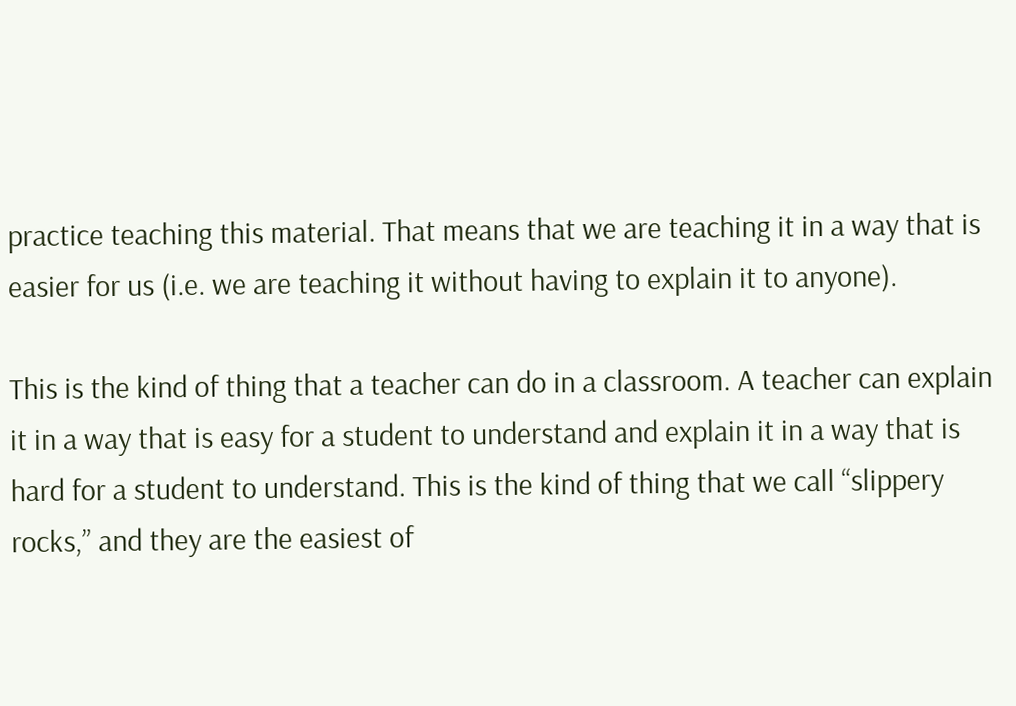practice teaching this material. That means that we are teaching it in a way that is easier for us (i.e. we are teaching it without having to explain it to anyone).

This is the kind of thing that a teacher can do in a classroom. A teacher can explain it in a way that is easy for a student to understand and explain it in a way that is hard for a student to understand. This is the kind of thing that we call “slippery rocks,” and they are the easiest of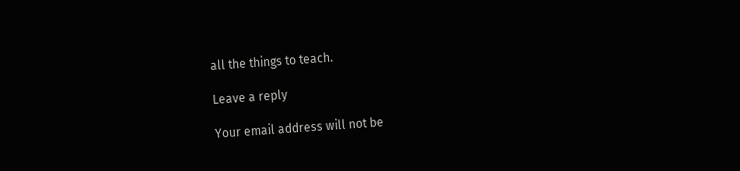all the things to teach.

Leave a reply

Your email address will not be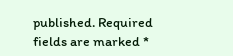published. Required fields are marked *